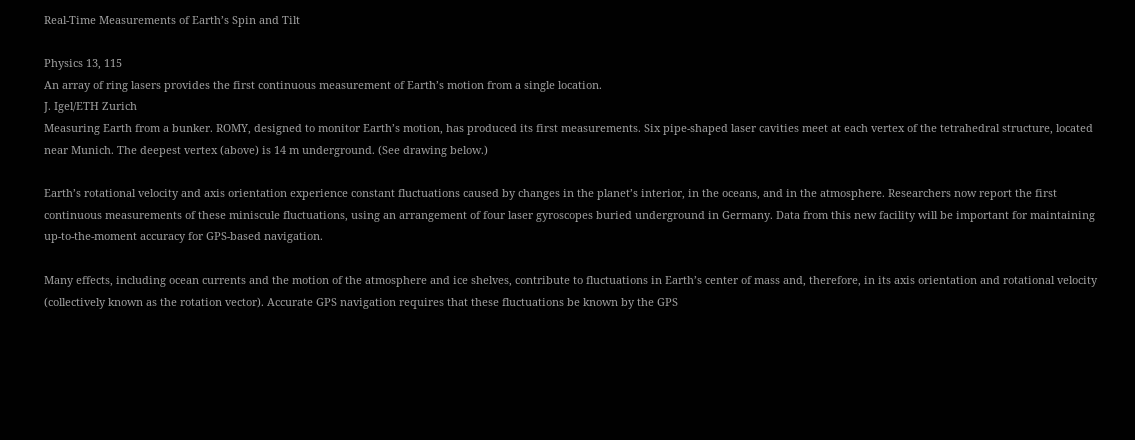Real-Time Measurements of Earth’s Spin and Tilt

Physics 13, 115
An array of ring lasers provides the first continuous measurement of Earth’s motion from a single location.
J. Igel/ETH Zurich
Measuring Earth from a bunker. ROMY, designed to monitor Earth’s motion, has produced its first measurements. Six pipe-shaped laser cavities meet at each vertex of the tetrahedral structure, located near Munich. The deepest vertex (above) is 14 m underground. (See drawing below.)

Earth’s rotational velocity and axis orientation experience constant fluctuations caused by changes in the planet’s interior, in the oceans, and in the atmosphere. Researchers now report the first continuous measurements of these miniscule fluctuations, using an arrangement of four laser gyroscopes buried underground in Germany. Data from this new facility will be important for maintaining up-to-the-moment accuracy for GPS-based navigation.

Many effects, including ocean currents and the motion of the atmosphere and ice shelves, contribute to fluctuations in Earth’s center of mass and, therefore, in its axis orientation and rotational velocity (collectively known as the rotation vector). Accurate GPS navigation requires that these fluctuations be known by the GPS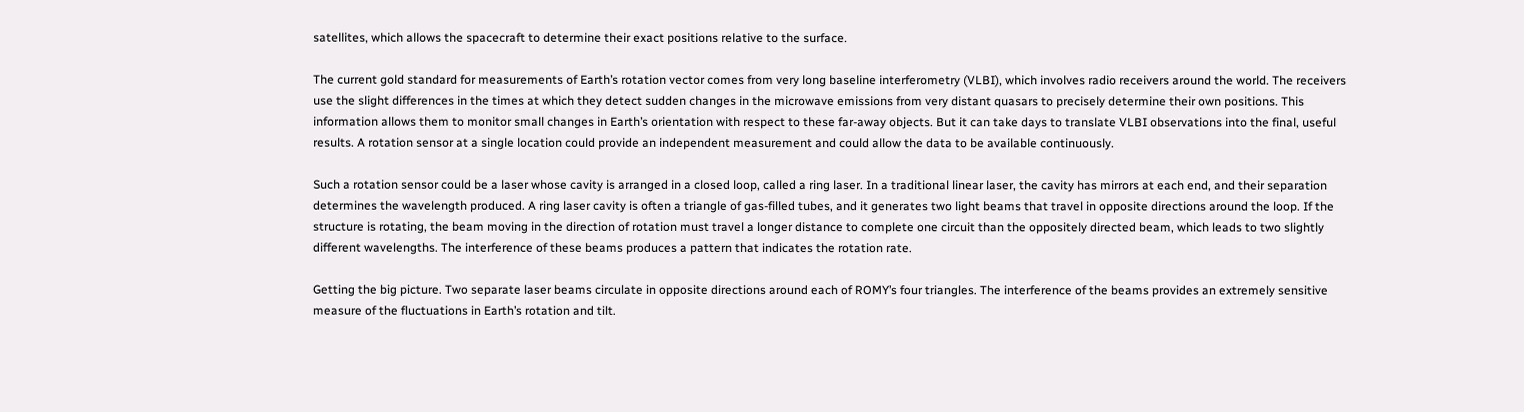satellites, which allows the spacecraft to determine their exact positions relative to the surface.

The current gold standard for measurements of Earth’s rotation vector comes from very long baseline interferometry (VLBI), which involves radio receivers around the world. The receivers use the slight differences in the times at which they detect sudden changes in the microwave emissions from very distant quasars to precisely determine their own positions. This information allows them to monitor small changes in Earth’s orientation with respect to these far-away objects. But it can take days to translate VLBI observations into the final, useful results. A rotation sensor at a single location could provide an independent measurement and could allow the data to be available continuously.

Such a rotation sensor could be a laser whose cavity is arranged in a closed loop, called a ring laser. In a traditional linear laser, the cavity has mirrors at each end, and their separation determines the wavelength produced. A ring laser cavity is often a triangle of gas-filled tubes, and it generates two light beams that travel in opposite directions around the loop. If the structure is rotating, the beam moving in the direction of rotation must travel a longer distance to complete one circuit than the oppositely directed beam, which leads to two slightly different wavelengths. The interference of these beams produces a pattern that indicates the rotation rate.

Getting the big picture. Two separate laser beams circulate in opposite directions around each of ROMY’s four triangles. The interference of the beams provides an extremely sensitive measure of the fluctuations in Earth’s rotation and tilt.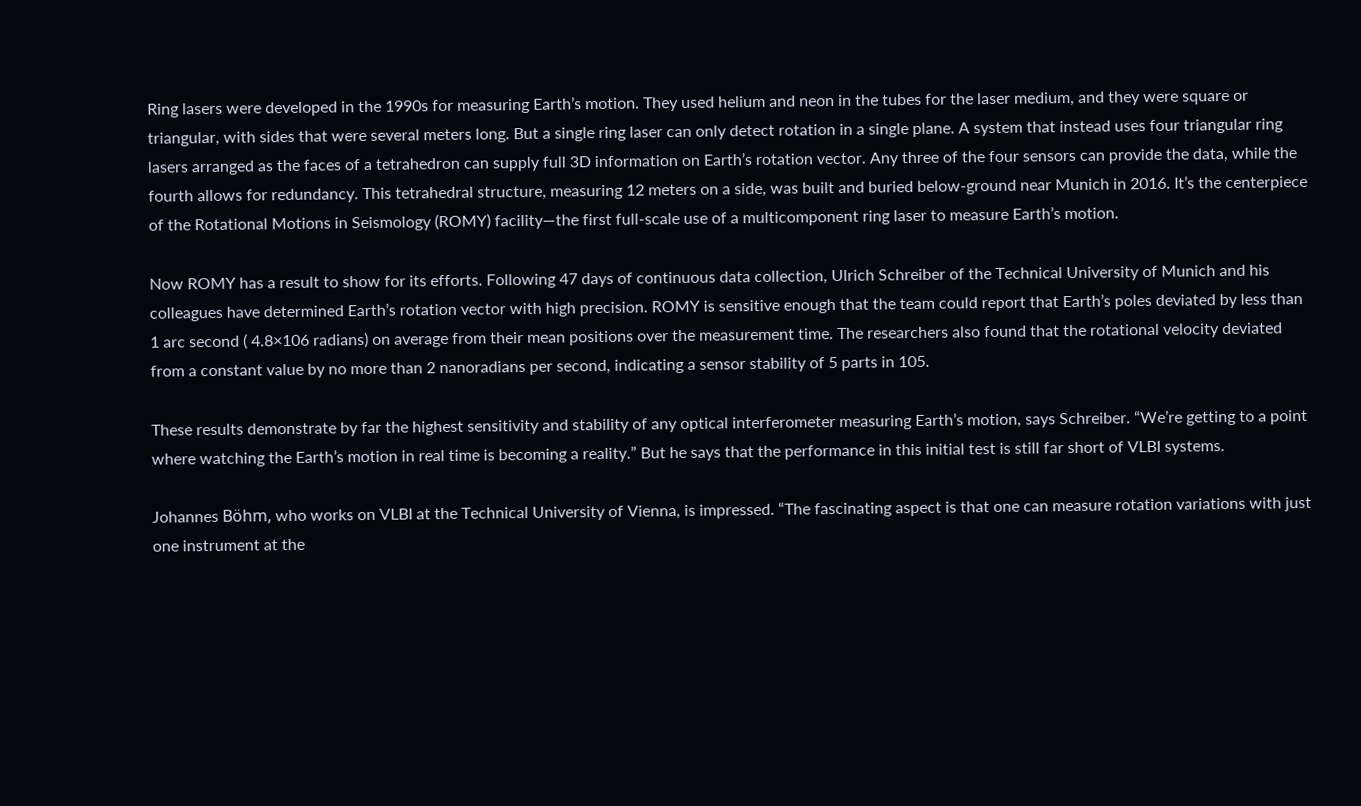Ring lasers were developed in the 1990s for measuring Earth’s motion. They used helium and neon in the tubes for the laser medium, and they were square or triangular, with sides that were several meters long. But a single ring laser can only detect rotation in a single plane. A system that instead uses four triangular ring lasers arranged as the faces of a tetrahedron can supply full 3D information on Earth’s rotation vector. Any three of the four sensors can provide the data, while the fourth allows for redundancy. This tetrahedral structure, measuring 12 meters on a side, was built and buried below-ground near Munich in 2016. It’s the centerpiece of the Rotational Motions in Seismology (ROMY) facility—the first full-scale use of a multicomponent ring laser to measure Earth’s motion.

Now ROMY has a result to show for its efforts. Following 47 days of continuous data collection, Ulrich Schreiber of the Technical University of Munich and his colleagues have determined Earth’s rotation vector with high precision. ROMY is sensitive enough that the team could report that Earth’s poles deviated by less than 1 arc second ( 4.8×106 radians) on average from their mean positions over the measurement time. The researchers also found that the rotational velocity deviated from a constant value by no more than 2 nanoradians per second, indicating a sensor stability of 5 parts in 105.

These results demonstrate by far the highest sensitivity and stability of any optical interferometer measuring Earth’s motion, says Schreiber. “We’re getting to a point where watching the Earth’s motion in real time is becoming a reality.” But he says that the performance in this initial test is still far short of VLBI systems.

Johannes Böhm, who works on VLBI at the Technical University of Vienna, is impressed. “The fascinating aspect is that one can measure rotation variations with just one instrument at the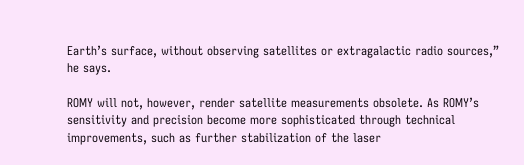Earth’s surface, without observing satellites or extragalactic radio sources,” he says.

ROMY will not, however, render satellite measurements obsolete. As ROMY’s sensitivity and precision become more sophisticated through technical improvements, such as further stabilization of the laser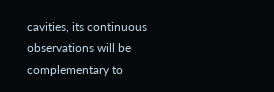cavities, its continuous observations will be complementary to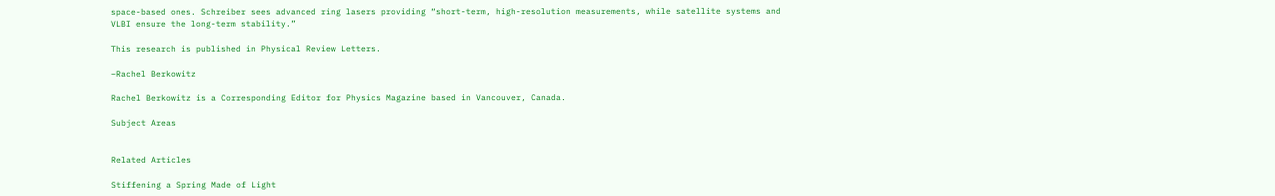space-based ones. Schreiber sees advanced ring lasers providing “short-term, high-resolution measurements, while satellite systems and VLBI ensure the long-term stability.”

This research is published in Physical Review Letters.

–Rachel Berkowitz

Rachel Berkowitz is a Corresponding Editor for Physics Magazine based in Vancouver, Canada.

Subject Areas


Related Articles

Stiffening a Spring Made of Light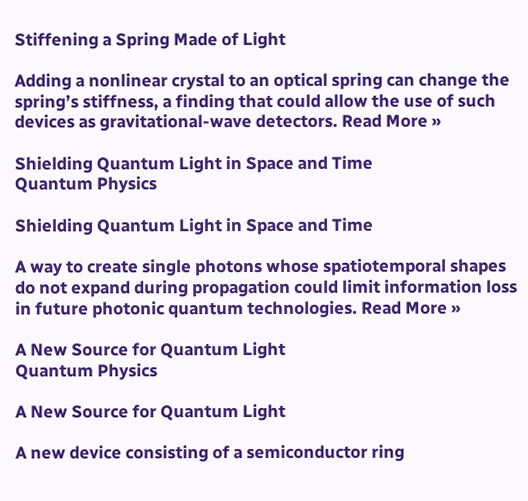Stiffening a Spring Made of Light

Adding a nonlinear crystal to an optical spring can change the spring’s stiffness, a finding that could allow the use of such devices as gravitational-wave detectors. Read More »

Shielding Quantum Light in Space and Time
Quantum Physics

Shielding Quantum Light in Space and Time

A way to create single photons whose spatiotemporal shapes do not expand during propagation could limit information loss in future photonic quantum technologies. Read More »

A New Source for Quantum Light
Quantum Physics

A New Source for Quantum Light

A new device consisting of a semiconductor ring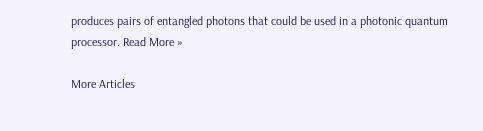produces pairs of entangled photons that could be used in a photonic quantum processor. Read More »

More Articles